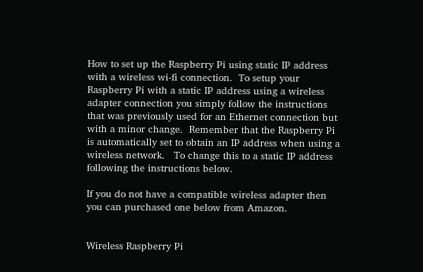How to set up the Raspberry Pi using static IP address with a wireless wi-fi connection.  To setup your Raspberry Pi with a static IP address using a wireless adapter connection you simply follow the instructions that was previously used for an Ethernet connection but with a minor change.  Remember that the Raspberry Pi is automatically set to obtain an IP address when using a wireless network.   To change this to a static IP address following the instructions below.

If you do not have a compatible wireless adapter then you can purchased one below from Amazon.


Wireless Raspberry Pi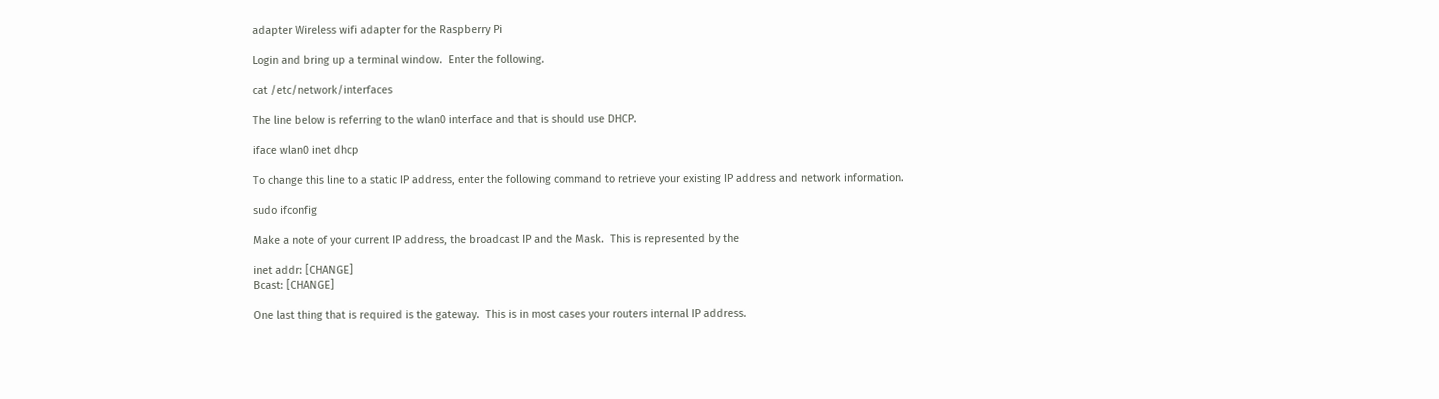adapter Wireless wifi adapter for the Raspberry Pi

Login and bring up a terminal window.  Enter the following.

cat /etc/network/interfaces

The line below is referring to the wlan0 interface and that is should use DHCP.

iface wlan0 inet dhcp

To change this line to a static IP address, enter the following command to retrieve your existing IP address and network information.

sudo ifconfig

Make a note of your current IP address, the broadcast IP and the Mask.  This is represented by the

inet addr: [CHANGE]
Bcast: [CHANGE]

One last thing that is required is the gateway.  This is in most cases your routers internal IP address.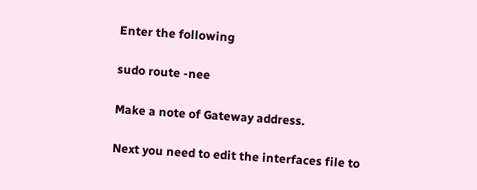Enter the following

sudo route -nee

Make a note of Gateway address.

Next you need to edit the interfaces file to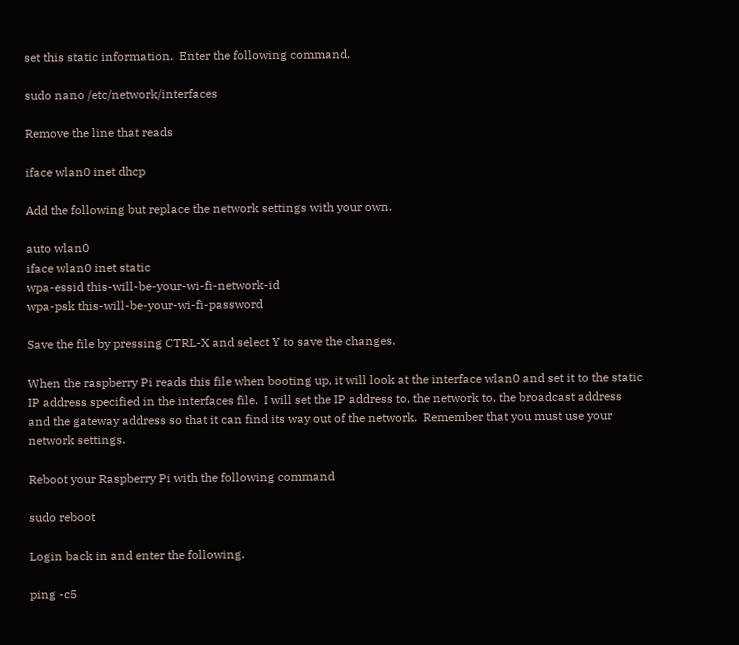set this static information.  Enter the following command.

sudo nano /etc/network/interfaces

Remove the line that reads

iface wlan0 inet dhcp

Add the following but replace the network settings with your own.

auto wlan0
iface wlan0 inet static
wpa-essid this-will-be-your-wi-fi-network-id
wpa-psk this-will-be-your-wi-fi-password

Save the file by pressing CTRL-X and select Y to save the changes.

When the raspberry Pi reads this file when booting up, it will look at the interface wlan0 and set it to the static IP address specified in the interfaces file.  I will set the IP address to, the network to, the broadcast address and the gateway address so that it can find its way out of the network.  Remember that you must use your network settings.

Reboot your Raspberry Pi with the following command

sudo reboot

Login back in and enter the following.

ping -c5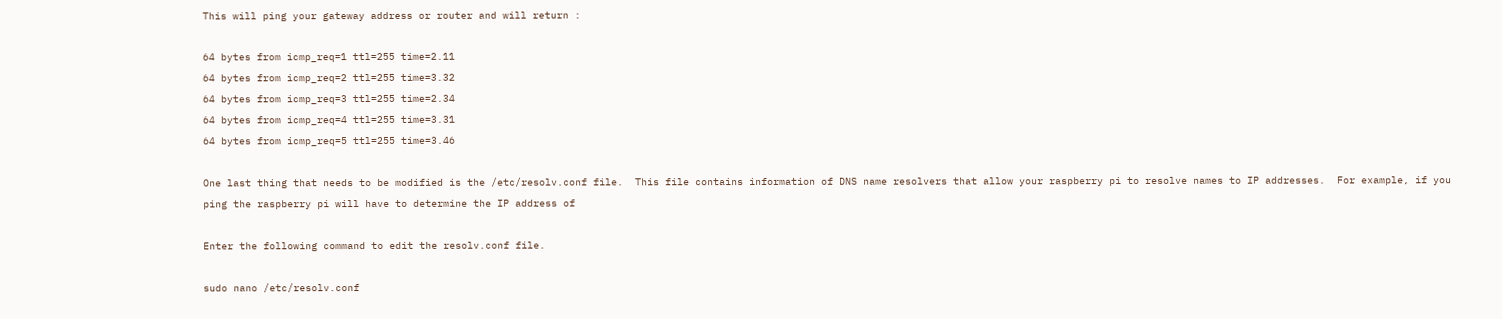This will ping your gateway address or router and will return :

64 bytes from icmp_req=1 ttl=255 time=2.11
64 bytes from icmp_req=2 ttl=255 time=3.32
64 bytes from icmp_req=3 ttl=255 time=2.34
64 bytes from icmp_req=4 ttl=255 time=3.31
64 bytes from icmp_req=5 ttl=255 time=3.46

One last thing that needs to be modified is the /etc/resolv.conf file.  This file contains information of DNS name resolvers that allow your raspberry pi to resolve names to IP addresses.  For example, if you ping the raspberry pi will have to determine the IP address of

Enter the following command to edit the resolv.conf file.

sudo nano /etc/resolv.conf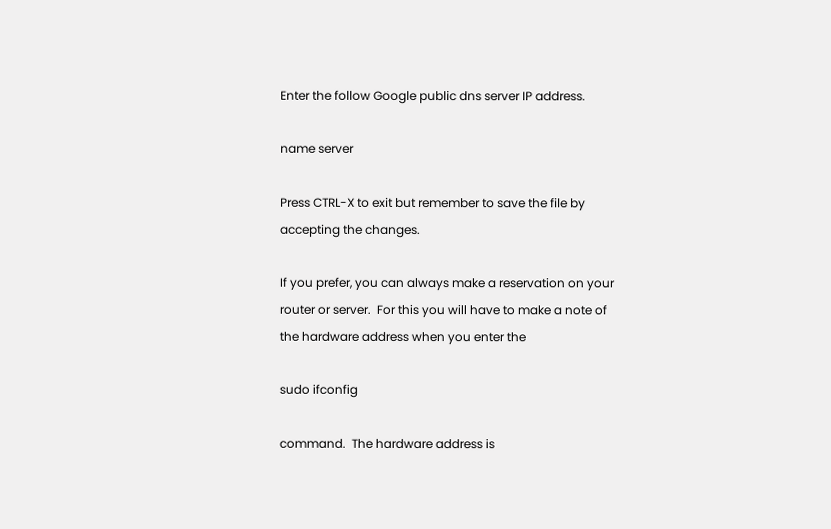Enter the follow Google public dns server IP address.

name server

Press CTRL-X to exit but remember to save the file by accepting the changes.

If you prefer, you can always make a reservation on your router or server.  For this you will have to make a note of the hardware address when you enter the

sudo ifconfig

command.  The hardware address is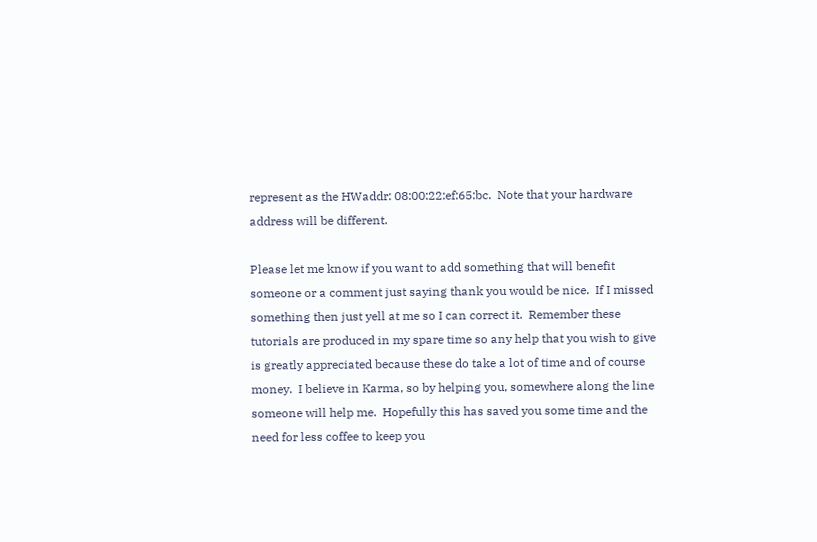represent as the HWaddr: 08:00:22:ef:65:bc.  Note that your hardware address will be different.

Please let me know if you want to add something that will benefit someone or a comment just saying thank you would be nice.  If I missed something then just yell at me so I can correct it.  Remember these tutorials are produced in my spare time so any help that you wish to give is greatly appreciated because these do take a lot of time and of course money.  I believe in Karma, so by helping you, somewhere along the line someone will help me.  Hopefully this has saved you some time and the need for less coffee to keep you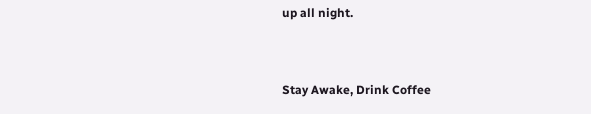up all night.


Stay Awake, Drink Coffee